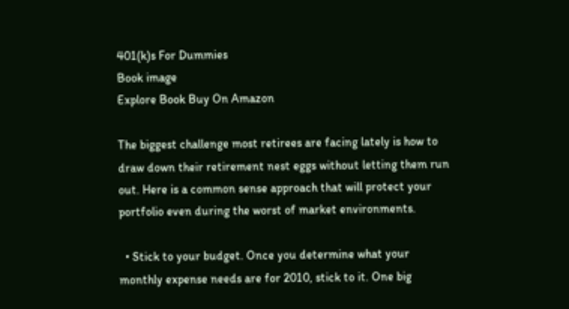401(k)s For Dummies
Book image
Explore Book Buy On Amazon

The biggest challenge most retirees are facing lately is how to draw down their retirement nest eggs without letting them run out. Here is a common sense approach that will protect your portfolio even during the worst of market environments.

  • Stick to your budget. Once you determine what your monthly expense needs are for 2010, stick to it. One big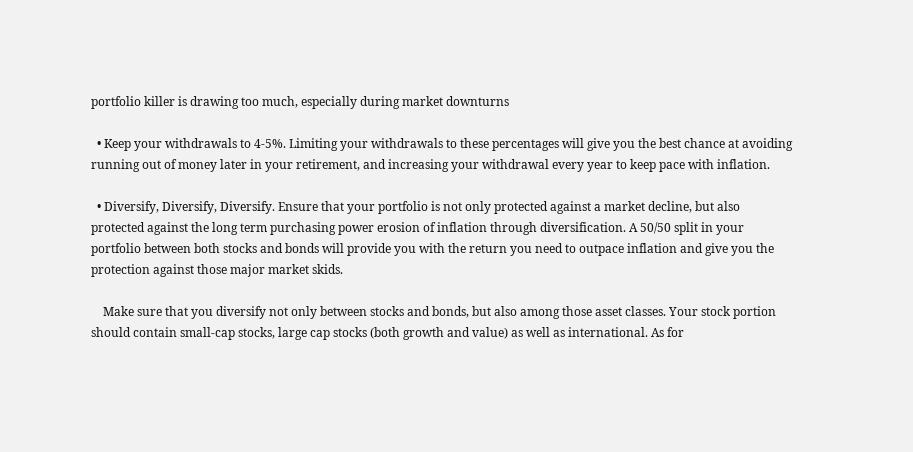portfolio killer is drawing too much, especially during market downturns

  • Keep your withdrawals to 4-5%. Limiting your withdrawals to these percentages will give you the best chance at avoiding running out of money later in your retirement, and increasing your withdrawal every year to keep pace with inflation.

  • Diversify, Diversify, Diversify. Ensure that your portfolio is not only protected against a market decline, but also protected against the long term purchasing power erosion of inflation through diversification. A 50/50 split in your portfolio between both stocks and bonds will provide you with the return you need to outpace inflation and give you the protection against those major market skids.

    Make sure that you diversify not only between stocks and bonds, but also among those asset classes. Your stock portion should contain small-cap stocks, large cap stocks (both growth and value) as well as international. As for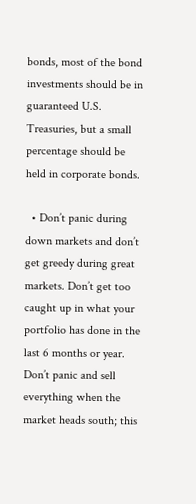bonds, most of the bond investments should be in guaranteed U.S. Treasuries, but a small percentage should be held in corporate bonds.

  • Don’t panic during down markets and don’t get greedy during great markets. Don’t get too caught up in what your portfolio has done in the last 6 months or year. Don’t panic and sell everything when the market heads south; this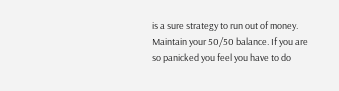is a sure strategy to run out of money. Maintain your 50/50 balance. If you are so panicked you feel you have to do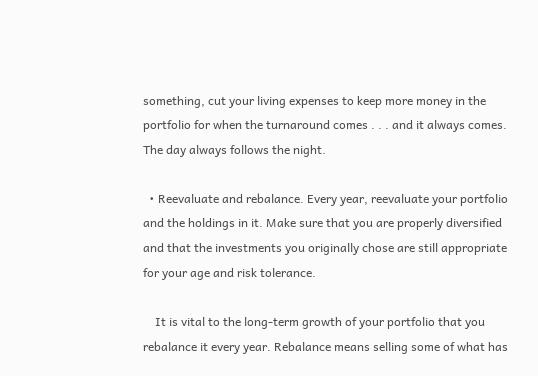something, cut your living expenses to keep more money in the portfolio for when the turnaround comes . . . and it always comes. The day always follows the night.

  • Reevaluate and rebalance. Every year, reevaluate your portfolio and the holdings in it. Make sure that you are properly diversified and that the investments you originally chose are still appropriate for your age and risk tolerance.

    It is vital to the long-term growth of your portfolio that you rebalance it every year. Rebalance means selling some of what has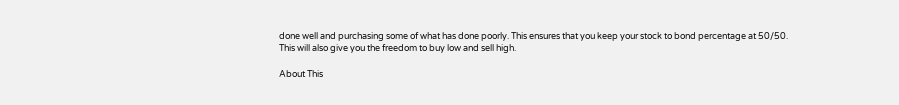done well and purchasing some of what has done poorly. This ensures that you keep your stock to bond percentage at 50/50. This will also give you the freedom to buy low and sell high.

About This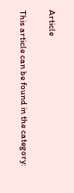Article

This article can be found in the category: